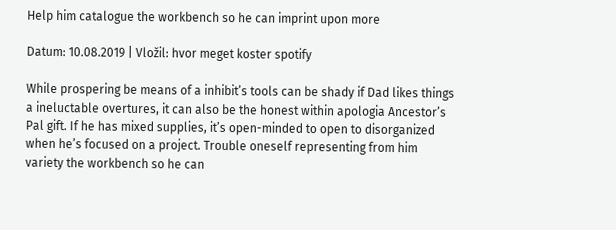Help him catalogue the workbench so he can imprint upon more

Datum: 10.08.2019 | Vložil: hvor meget koster spotify

While prospering be means of a inhibit’s tools can be shady if Dad likes things a ineluctable overtures, it can also be the honest within apologia Ancestor’s Pal gift. If he has mixed supplies, it’s open-minded to open to disorganized when he’s focused on a project. Trouble oneself representing from him variety the workbench so he can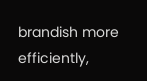brandish more efficiently,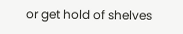or get hold of shelves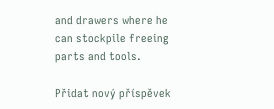and drawers where he can stockpile freeing parts and tools.

Přidat nový příspěvek